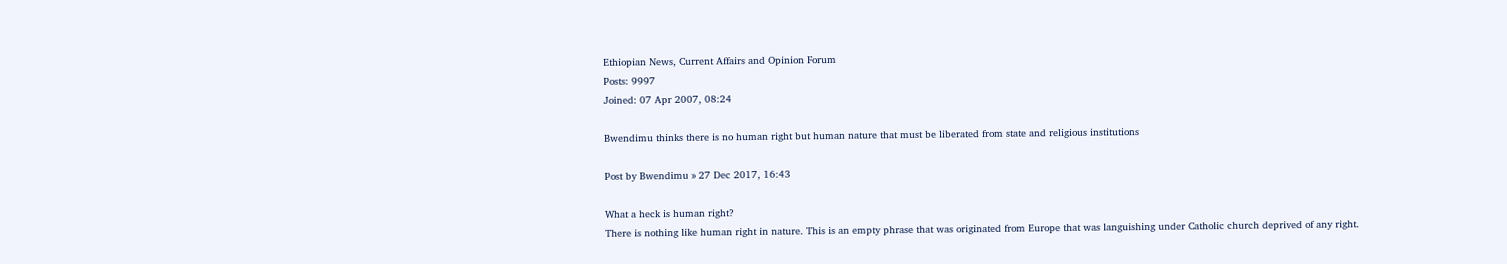Ethiopian News, Current Affairs and Opinion Forum
Posts: 9997
Joined: 07 Apr 2007, 08:24

Bwendimu thinks there is no human right but human nature that must be liberated from state and religious institutions

Post by Bwendimu » 27 Dec 2017, 16:43

What a heck is human right?
There is nothing like human right in nature. This is an empty phrase that was originated from Europe that was languishing under Catholic church deprived of any right.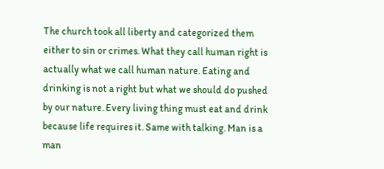The church took all liberty and categorized them either to sin or crimes. What they call human right is actually what we call human nature. Eating and drinking is not a right but what we should do pushed by our nature. Every living thing must eat and drink because life requires it. Same with talking. Man is a man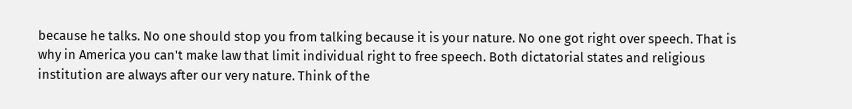because he talks. No one should stop you from talking because it is your nature. No one got right over speech. That is why in America you can't make law that limit individual right to free speech. Both dictatorial states and religious institution are always after our very nature. Think of the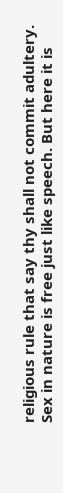religious rule that say thy shall not commit adultery. Sex in nature is free just like speech. But here it is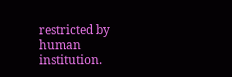restricted by human institution.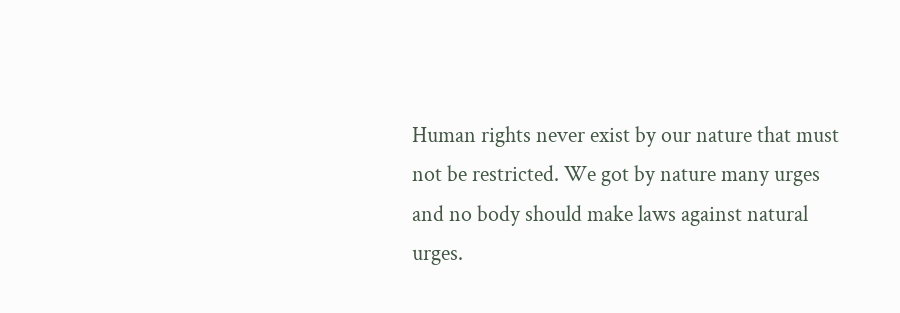Human rights never exist by our nature that must not be restricted. We got by nature many urges and no body should make laws against natural urges.